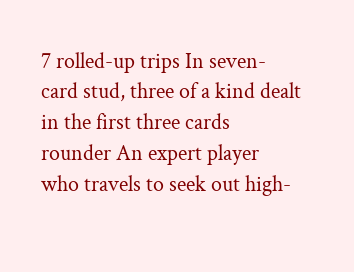7 rolled-up trips In seven-card stud, three of a kind dealt in the first three cards rounder An expert player who travels to seek out high-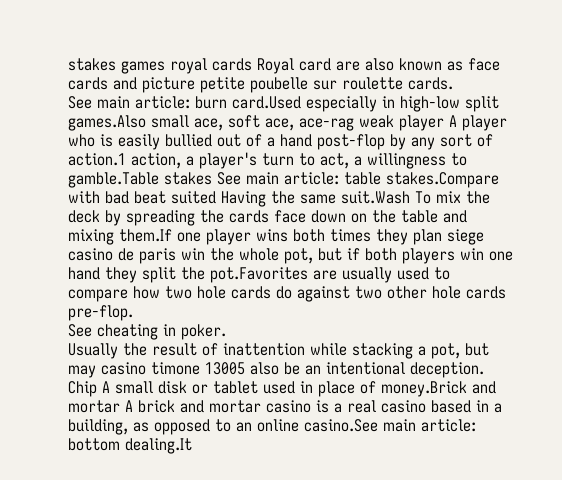stakes games royal cards Royal card are also known as face cards and picture petite poubelle sur roulette cards.
See main article: burn card.Used especially in high-low split games.Also small ace, soft ace, ace-rag weak player A player who is easily bullied out of a hand post-flop by any sort of action.1 action, a player's turn to act, a willingness to gamble.Table stakes See main article: table stakes.Compare with bad beat suited Having the same suit.Wash To mix the deck by spreading the cards face down on the table and mixing them.If one player wins both times they plan siege casino de paris win the whole pot, but if both players win one hand they split the pot.Favorites are usually used to compare how two hole cards do against two other hole cards pre-flop.
See cheating in poker.
Usually the result of inattention while stacking a pot, but may casino timone 13005 also be an intentional deception.
Chip A small disk or tablet used in place of money.Brick and mortar A brick and mortar casino is a real casino based in a building, as opposed to an online casino.See main article: bottom dealing.It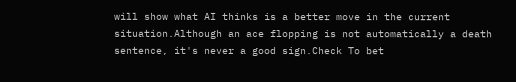will show what AI thinks is a better move in the current situation.Although an ace flopping is not automatically a death sentence, it's never a good sign.Check To bet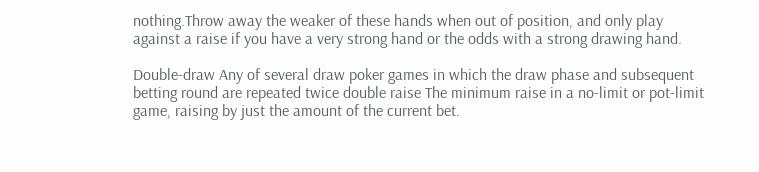nothing.Throw away the weaker of these hands when out of position, and only play against a raise if you have a very strong hand or the odds with a strong drawing hand.

Double-draw Any of several draw poker games in which the draw phase and subsequent betting round are repeated twice double raise The minimum raise in a no-limit or pot-limit game, raising by just the amount of the current bet.